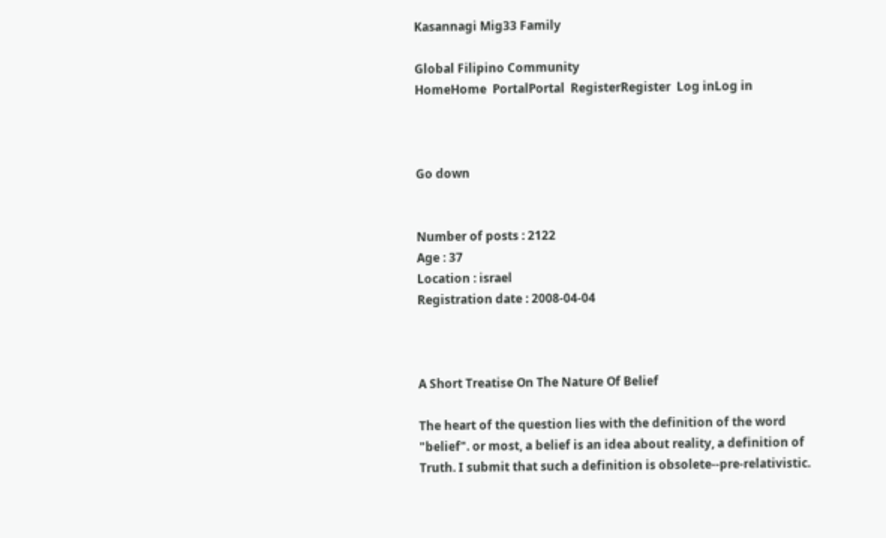Kasannagi Mig33 Family

Global Filipino Community
HomeHome  PortalPortal  RegisterRegister  Log inLog in



Go down


Number of posts : 2122
Age : 37
Location : israel
Registration date : 2008-04-04



A Short Treatise On The Nature Of Belief

The heart of the question lies with the definition of the word
"belief". or most, a belief is an idea about reality, a definition of
Truth. I submit that such a definition is obsolete--pre-relativistic.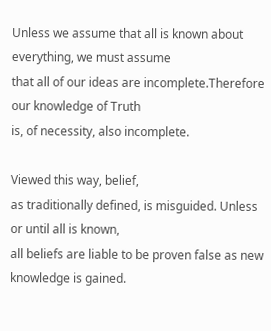Unless we assume that all is known about everything, we must assume
that all of our ideas are incomplete.Therefore our knowledge of Truth
is, of necessity, also incomplete.

Viewed this way, belief,
as traditionally defined, is misguided. Unless or until all is known,
all beliefs are liable to be proven false as new knowledge is gained.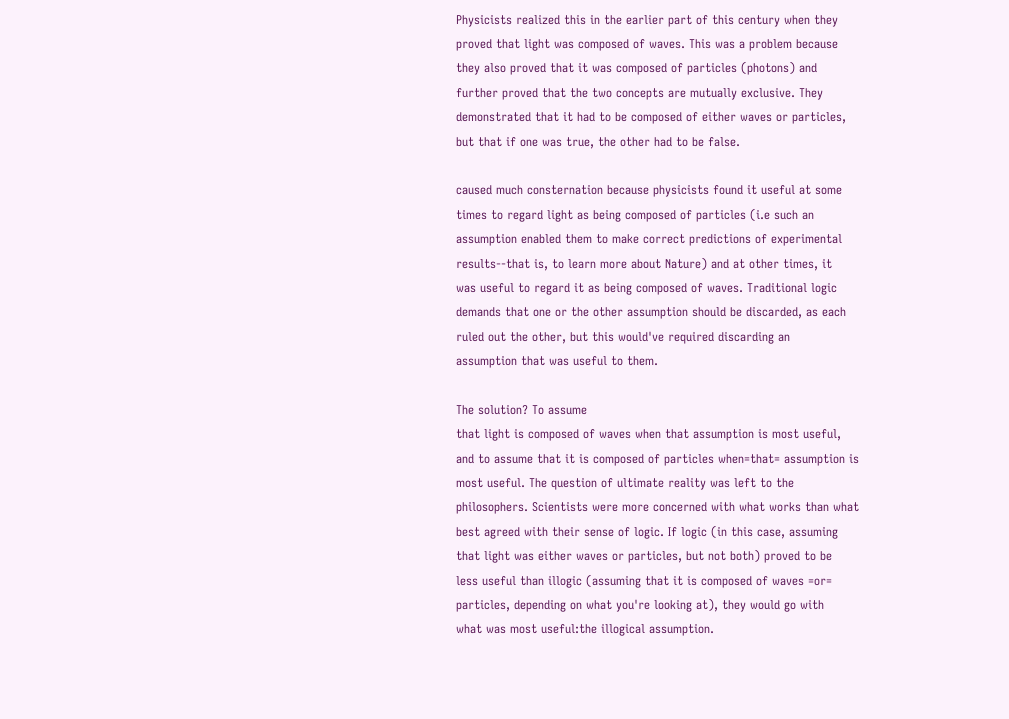Physicists realized this in the earlier part of this century when they
proved that light was composed of waves. This was a problem because
they also proved that it was composed of particles (photons) and
further proved that the two concepts are mutually exclusive. They
demonstrated that it had to be composed of either waves or particles,
but that if one was true, the other had to be false.

caused much consternation because physicists found it useful at some
times to regard light as being composed of particles (i.e such an
assumption enabled them to make correct predictions of experimental
results--that is, to learn more about Nature) and at other times, it
was useful to regard it as being composed of waves. Traditional logic
demands that one or the other assumption should be discarded, as each
ruled out the other, but this would've required discarding an
assumption that was useful to them.

The solution? To assume
that light is composed of waves when that assumption is most useful,
and to assume that it is composed of particles when=that= assumption is
most useful. The question of ultimate reality was left to the
philosophers. Scientists were more concerned with what works than what
best agreed with their sense of logic. If logic (in this case, assuming
that light was either waves or particles, but not both) proved to be
less useful than illogic (assuming that it is composed of waves =or=
particles, depending on what you're looking at), they would go with
what was most useful:the illogical assumption.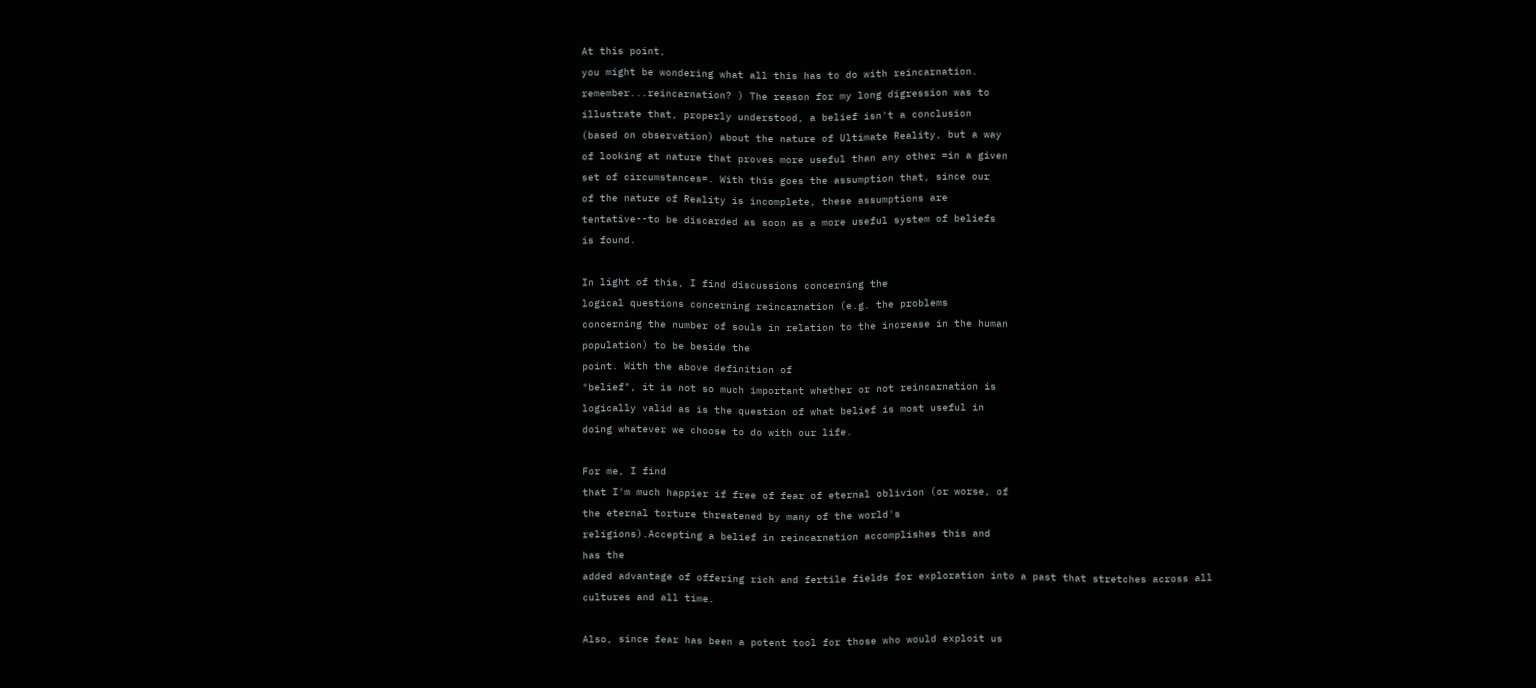At this point,
you might be wondering what all this has to do with reincarnation.
remember...reincarnation? ) The reason for my long digression was to
illustrate that, properly understood, a belief isn't a conclusion
(based on observation) about the nature of Ultimate Reality, but a way
of looking at nature that proves more useful than any other =in a given
set of circumstances=. With this goes the assumption that, since our
of the nature of Reality is incomplete, these assumptions are
tentative--to be discarded as soon as a more useful system of beliefs
is found.

In light of this, I find discussions concerning the
logical questions concerning reincarnation (e.g. the problems
concerning the number of souls in relation to the increase in the human
population) to be beside the
point. With the above definition of
"belief", it is not so much important whether or not reincarnation is
logically valid as is the question of what belief is most useful in
doing whatever we choose to do with our life.

For me, I find
that I'm much happier if free of fear of eternal oblivion (or worse, of
the eternal torture threatened by many of the world's
religions).Accepting a belief in reincarnation accomplishes this and
has the
added advantage of offering rich and fertile fields for exploration into a past that stretches across all cultures and all time.

Also, since fear has been a potent tool for those who would exploit us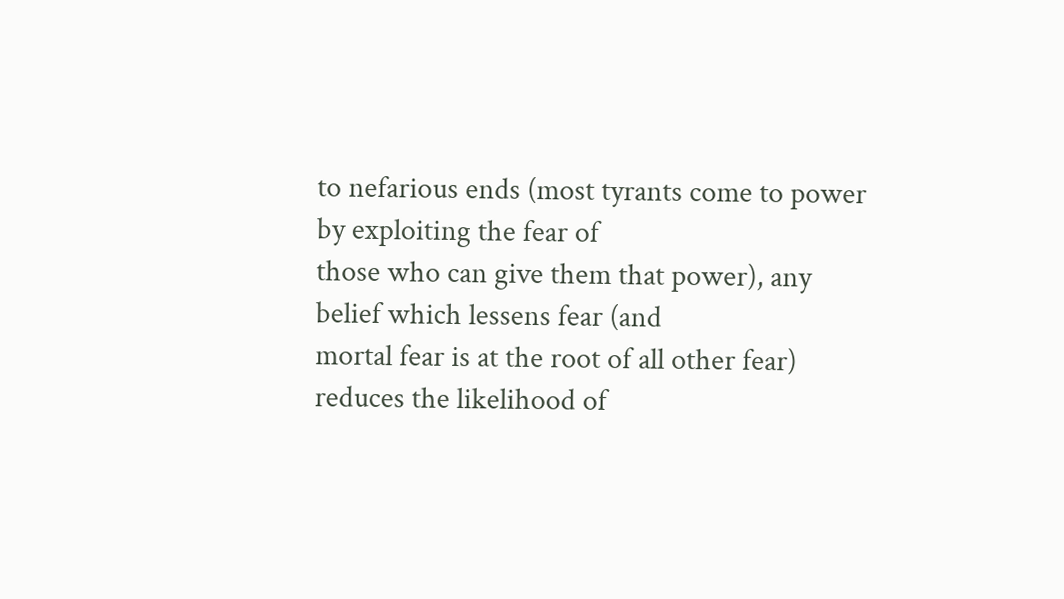to nefarious ends (most tyrants come to power by exploiting the fear of
those who can give them that power), any belief which lessens fear (and
mortal fear is at the root of all other fear) reduces the likelihood of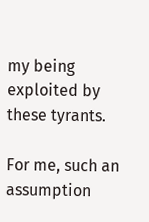my being exploited by these tyrants.

For me, such an assumption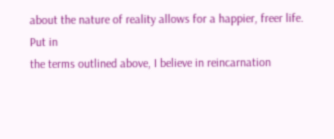about the nature of reality allows for a happier, freer life. Put in
the terms outlined above, I believe in reincarnation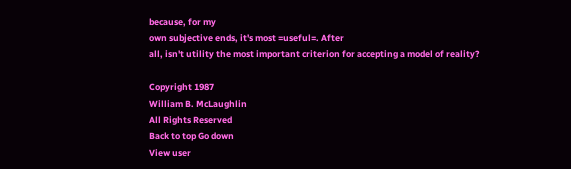because, for my
own subjective ends, it's most =useful=. After
all, isn't utility the most important criterion for accepting a model of reality?

Copyright 1987
William B. McLaughlin
All Rights Reserved
Back to top Go down
View user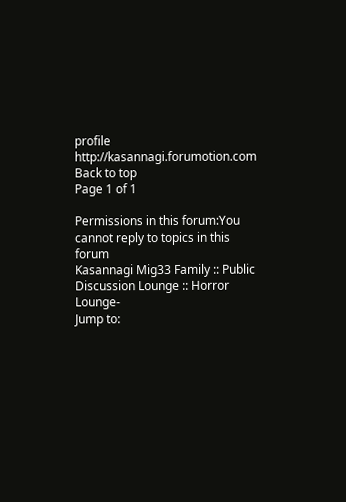profile http://kasannagi.forumotion.com
Back to top
Page 1 of 1

Permissions in this forum:You cannot reply to topics in this forum
Kasannagi Mig33 Family :: Public Discussion Lounge :: Horror Lounge-
Jump to: